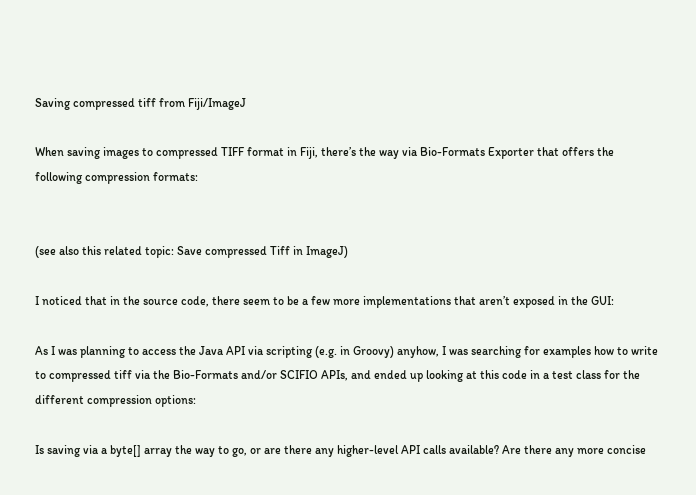Saving compressed tiff from Fiji/ImageJ

When saving images to compressed TIFF format in Fiji, there’s the way via Bio-Formats Exporter that offers the following compression formats:


(see also this related topic: Save compressed Tiff in ImageJ)

I noticed that in the source code, there seem to be a few more implementations that aren’t exposed in the GUI:

As I was planning to access the Java API via scripting (e.g. in Groovy) anyhow, I was searching for examples how to write to compressed tiff via the Bio-Formats and/or SCIFIO APIs, and ended up looking at this code in a test class for the different compression options:

Is saving via a byte[] array the way to go, or are there any higher-level API calls available? Are there any more concise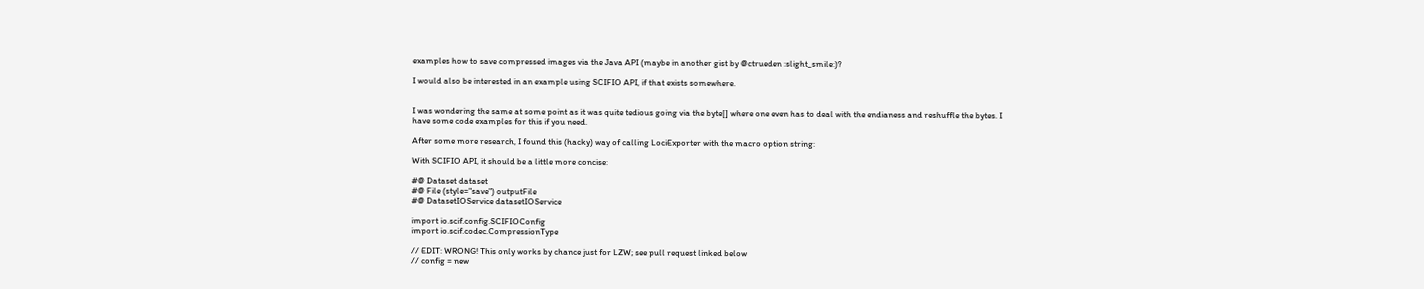examples how to save compressed images via the Java API (maybe in another gist by @ctrueden :slight_smile:)?

I would also be interested in an example using SCIFIO API, if that exists somewhere.


I was wondering the same at some point as it was quite tedious going via the byte[] where one even has to deal with the endianess and reshuffle the bytes. I have some code examples for this if you need.

After some more research, I found this (hacky) way of calling LociExporter with the macro option string:

With SCIFIO API, it should be a little more concise:

#@ Dataset dataset
#@ File (style="save") outputFile
#@ DatasetIOService datasetIOService

import io.scif.config.SCIFIOConfig
import io.scif.codec.CompressionType

// EDIT: WRONG! This only works by chance just for LZW; see pull request linked below
// config = new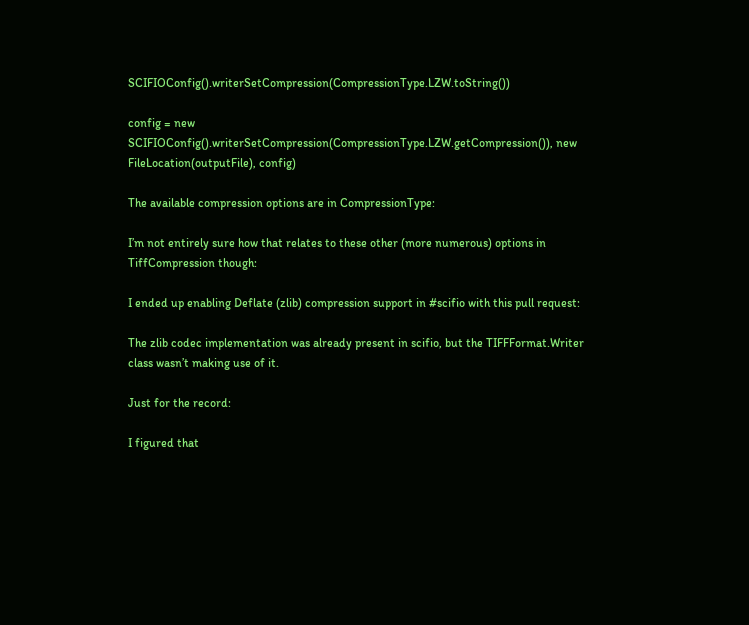SCIFIOConfig().writerSetCompression(CompressionType.LZW.toString())

config = new SCIFIOConfig().writerSetCompression(CompressionType.LZW.getCompression()), new FileLocation(outputFile), config)

The available compression options are in CompressionType:

I’m not entirely sure how that relates to these other (more numerous) options in TiffCompression though:

I ended up enabling Deflate (zlib) compression support in #scifio with this pull request:

The zlib codec implementation was already present in scifio, but the TIFFFormat.Writer class wasn’t making use of it.

Just for the record:

I figured that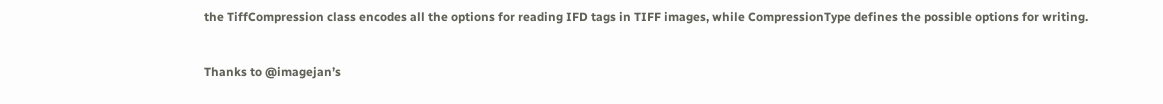the TiffCompression class encodes all the options for reading IFD tags in TIFF images, while CompressionType defines the possible options for writing.


Thanks to @imagejan’s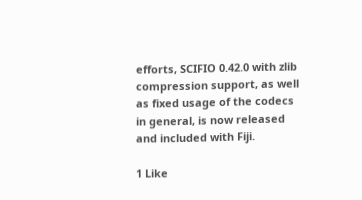efforts, SCIFIO 0.42.0 with zlib compression support, as well as fixed usage of the codecs in general, is now released and included with Fiji.

1 Like